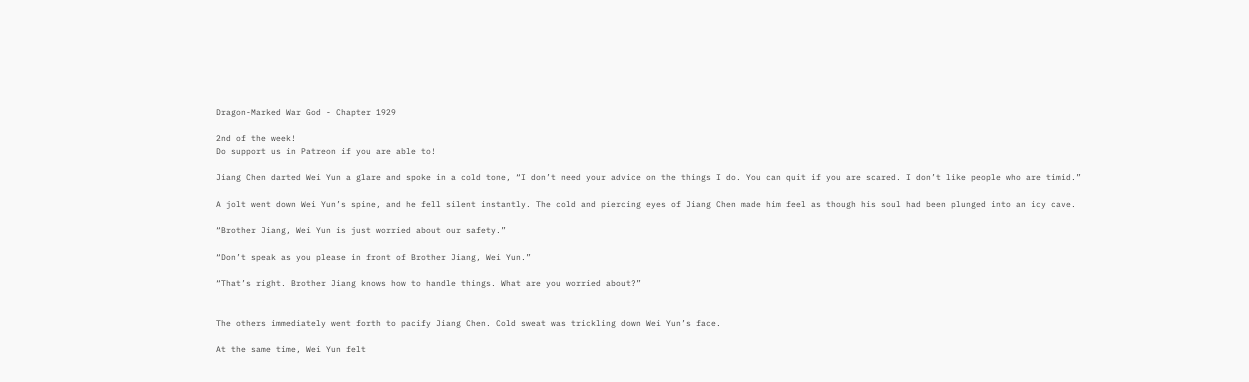Dragon-Marked War God - Chapter 1929

2nd of the week!
Do support us in Patreon if you are able to!

Jiang Chen darted Wei Yun a glare and spoke in a cold tone, “I don’t need your advice on the things I do. You can quit if you are scared. I don’t like people who are timid.”

A jolt went down Wei Yun’s spine, and he fell silent instantly. The cold and piercing eyes of Jiang Chen made him feel as though his soul had been plunged into an icy cave.

“Brother Jiang, Wei Yun is just worried about our safety.”

“Don’t speak as you please in front of Brother Jiang, Wei Yun.”

“That’s right. Brother Jiang knows how to handle things. What are you worried about?”


The others immediately went forth to pacify Jiang Chen. Cold sweat was trickling down Wei Yun’s face.

At the same time, Wei Yun felt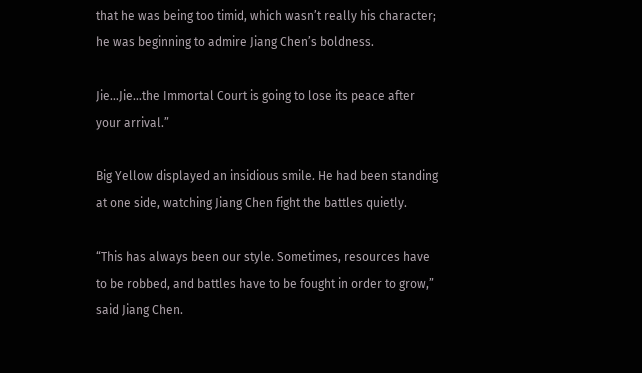that he was being too timid, which wasn’t really his character; he was beginning to admire Jiang Chen’s boldness.

Jie…Jie…the Immortal Court is going to lose its peace after your arrival.”

Big Yellow displayed an insidious smile. He had been standing at one side, watching Jiang Chen fight the battles quietly.

“This has always been our style. Sometimes, resources have to be robbed, and battles have to be fought in order to grow,” said Jiang Chen.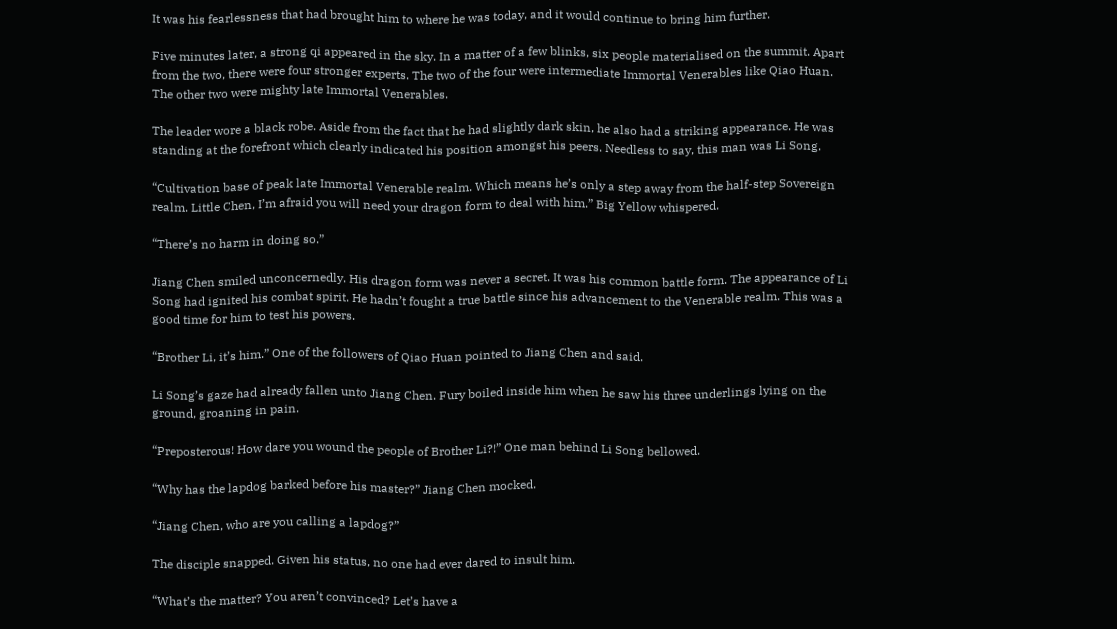It was his fearlessness that had brought him to where he was today, and it would continue to bring him further.

Five minutes later, a strong qi appeared in the sky. In a matter of a few blinks, six people materialised on the summit. Apart from the two, there were four stronger experts. The two of the four were intermediate Immortal Venerables like Qiao Huan. The other two were mighty late Immortal Venerables.

The leader wore a black robe. Aside from the fact that he had slightly dark skin, he also had a striking appearance. He was standing at the forefront which clearly indicated his position amongst his peers. Needless to say, this man was Li Song.

“Cultivation base of peak late Immortal Venerable realm. Which means he’s only a step away from the half-step Sovereign realm. Little Chen, I’m afraid you will need your dragon form to deal with him.” Big Yellow whispered.

“There’s no harm in doing so.”

Jiang Chen smiled unconcernedly. His dragon form was never a secret. It was his common battle form. The appearance of Li Song had ignited his combat spirit. He hadn’t fought a true battle since his advancement to the Venerable realm. This was a good time for him to test his powers.

“Brother Li, it’s him.” One of the followers of Qiao Huan pointed to Jiang Chen and said.

Li Song’s gaze had already fallen unto Jiang Chen. Fury boiled inside him when he saw his three underlings lying on the ground, groaning in pain.

“Preposterous! How dare you wound the people of Brother Li?!” One man behind Li Song bellowed.

“Why has the lapdog barked before his master?” Jiang Chen mocked.

“Jiang Chen, who are you calling a lapdog?”

The disciple snapped. Given his status, no one had ever dared to insult him.

“What’s the matter? You aren’t convinced? Let’s have a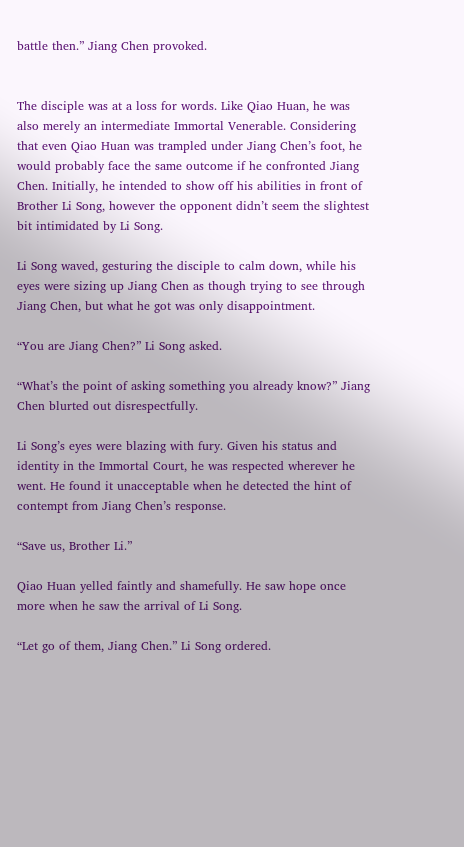battle then.” Jiang Chen provoked.


The disciple was at a loss for words. Like Qiao Huan, he was also merely an intermediate Immortal Venerable. Considering that even Qiao Huan was trampled under Jiang Chen’s foot, he would probably face the same outcome if he confronted Jiang Chen. Initially, he intended to show off his abilities in front of Brother Li Song, however the opponent didn’t seem the slightest bit intimidated by Li Song.

Li Song waved, gesturing the disciple to calm down, while his eyes were sizing up Jiang Chen as though trying to see through Jiang Chen, but what he got was only disappointment.

“You are Jiang Chen?” Li Song asked.

“What’s the point of asking something you already know?” Jiang Chen blurted out disrespectfully.

Li Song’s eyes were blazing with fury. Given his status and identity in the Immortal Court, he was respected wherever he went. He found it unacceptable when he detected the hint of contempt from Jiang Chen’s response.

“Save us, Brother Li.”

Qiao Huan yelled faintly and shamefully. He saw hope once more when he saw the arrival of Li Song.

“Let go of them, Jiang Chen.” Li Song ordered.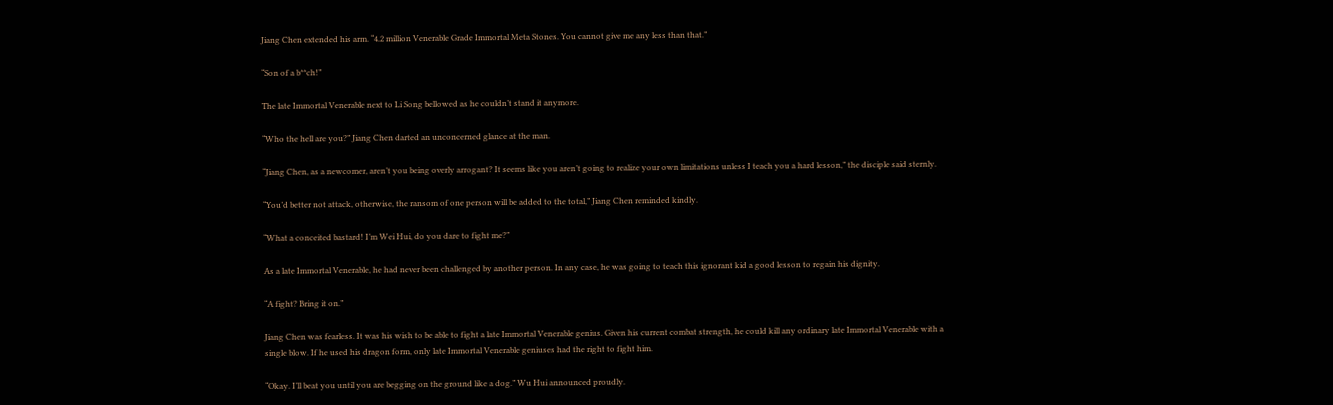Jiang Chen extended his arm. “4.2 million Venerable Grade Immortal Meta Stones. You cannot give me any less than that.”

“Son of a b**ch!”

The late Immortal Venerable next to Li Song bellowed as he couldn’t stand it anymore.

“Who the hell are you?” Jiang Chen darted an unconcerned glance at the man.

“Jiang Chen, as a newcomer, aren’t you being overly arrogant? It seems like you aren’t going to realize your own limitations unless I teach you a hard lesson,” the disciple said sternly.

“You’d better not attack, otherwise, the ransom of one person will be added to the total,” Jiang Chen reminded kindly.

“What a conceited bastard! I’m Wei Hui, do you dare to fight me?”

As a late Immortal Venerable, he had never been challenged by another person. In any case, he was going to teach this ignorant kid a good lesson to regain his dignity.

“A fight? Bring it on.”

Jiang Chen was fearless. It was his wish to be able to fight a late Immortal Venerable genius. Given his current combat strength, he could kill any ordinary late Immortal Venerable with a single blow. If he used his dragon form, only late Immortal Venerable geniuses had the right to fight him.

“Okay. I’ll beat you until you are begging on the ground like a dog.” Wu Hui announced proudly.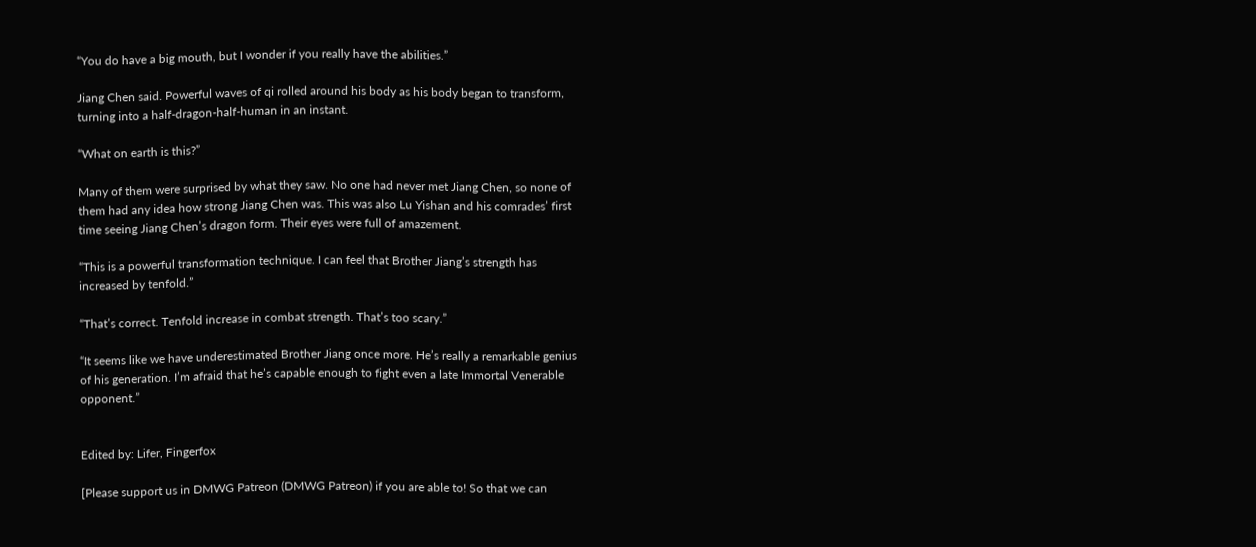“You do have a big mouth, but I wonder if you really have the abilities.”

Jiang Chen said. Powerful waves of qi rolled around his body as his body began to transform, turning into a half-dragon-half-human in an instant.

“What on earth is this?”

Many of them were surprised by what they saw. No one had never met Jiang Chen, so none of them had any idea how strong Jiang Chen was. This was also Lu Yishan and his comrades’ first time seeing Jiang Chen’s dragon form. Their eyes were full of amazement.

“This is a powerful transformation technique. I can feel that Brother Jiang’s strength has increased by tenfold.”

“That’s correct. Tenfold increase in combat strength. That’s too scary.”

“It seems like we have underestimated Brother Jiang once more. He’s really a remarkable genius of his generation. I’m afraid that he’s capable enough to fight even a late Immortal Venerable opponent.”


Edited by: Lifer, Fingerfox

[Please support us in DMWG Patreon (DMWG Patreon) if you are able to! So that we can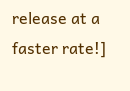release at a faster rate!]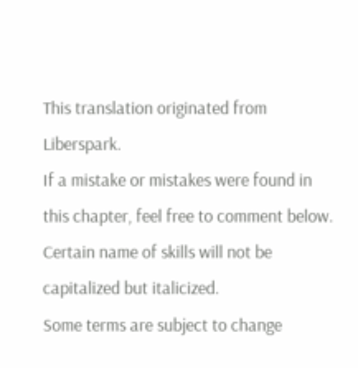This translation originated from Liberspark.
If a mistake or mistakes were found in this chapter, feel free to comment below.
Certain name of skills will not be capitalized but italicized.
Some terms are subject to change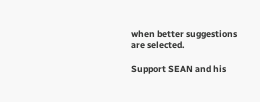when better suggestions are selected.

Support SEAN and his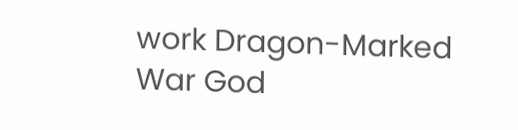work Dragon-Marked War God